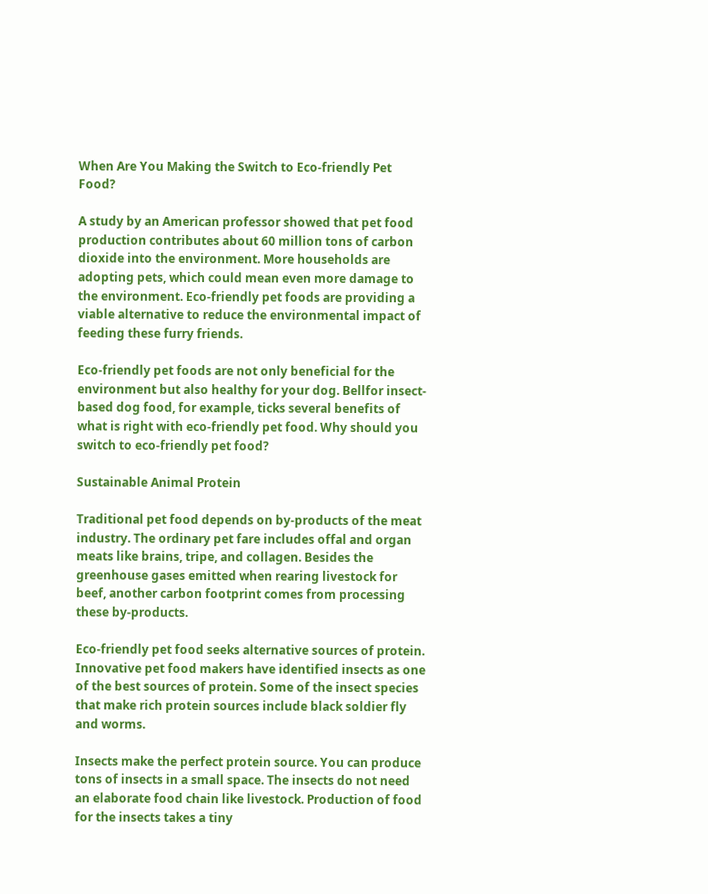When Are You Making the Switch to Eco-friendly Pet Food?

A study by an American professor showed that pet food production contributes about 60 million tons of carbon dioxide into the environment. More households are adopting pets, which could mean even more damage to the environment. Eco-friendly pet foods are providing a viable alternative to reduce the environmental impact of feeding these furry friends.

Eco-friendly pet foods are not only beneficial for the environment but also healthy for your dog. Bellfor insect-based dog food, for example, ticks several benefits of what is right with eco-friendly pet food. Why should you switch to eco-friendly pet food?

Sustainable Animal Protein

Traditional pet food depends on by-products of the meat industry. The ordinary pet fare includes offal and organ meats like brains, tripe, and collagen. Besides the greenhouse gases emitted when rearing livestock for beef, another carbon footprint comes from processing these by-products.

Eco-friendly pet food seeks alternative sources of protein. Innovative pet food makers have identified insects as one of the best sources of protein. Some of the insect species that make rich protein sources include black soldier fly and worms.

Insects make the perfect protein source. You can produce tons of insects in a small space. The insects do not need an elaborate food chain like livestock. Production of food for the insects takes a tiny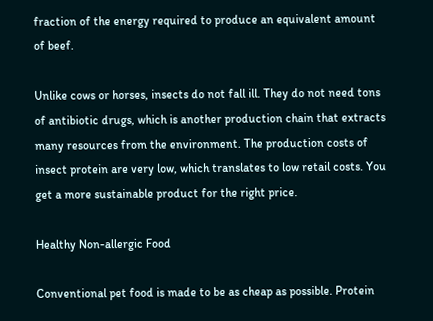fraction of the energy required to produce an equivalent amount of beef.

Unlike cows or horses, insects do not fall ill. They do not need tons of antibiotic drugs, which is another production chain that extracts many resources from the environment. The production costs of insect protein are very low, which translates to low retail costs. You get a more sustainable product for the right price.

Healthy Non-allergic Food

Conventional pet food is made to be as cheap as possible. Protein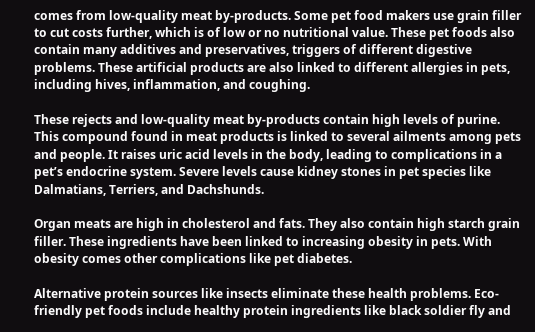comes from low-quality meat by-products. Some pet food makers use grain filler to cut costs further, which is of low or no nutritional value. These pet foods also contain many additives and preservatives, triggers of different digestive problems. These artificial products are also linked to different allergies in pets, including hives, inflammation, and coughing.

These rejects and low-quality meat by-products contain high levels of purine. This compound found in meat products is linked to several ailments among pets and people. It raises uric acid levels in the body, leading to complications in a pet’s endocrine system. Severe levels cause kidney stones in pet species like Dalmatians, Terriers, and Dachshunds.

Organ meats are high in cholesterol and fats. They also contain high starch grain filler. These ingredients have been linked to increasing obesity in pets. With obesity comes other complications like pet diabetes.

Alternative protein sources like insects eliminate these health problems. Eco-friendly pet foods include healthy protein ingredients like black soldier fly and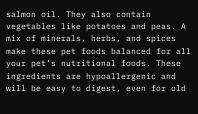salmon oil. They also contain vegetables like potatoes and peas. A mix of minerals, herbs, and spices make these pet foods balanced for all your pet’s nutritional foods. These ingredients are hypoallergenic and will be easy to digest, even for old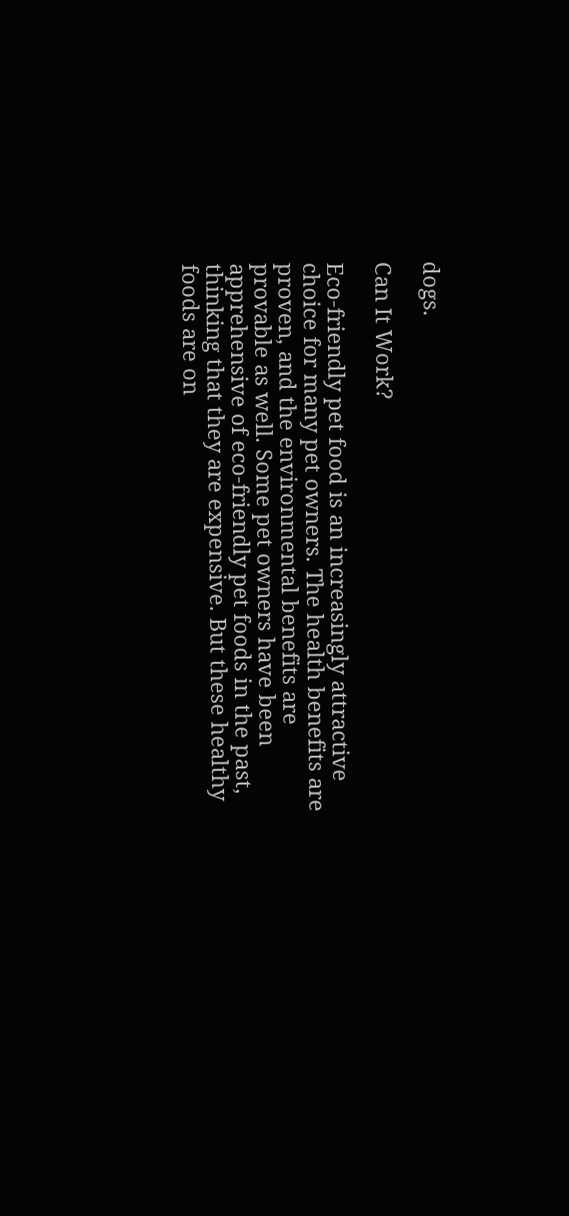dogs.

Can It Work?

Eco-friendly pet food is an increasingly attractive choice for many pet owners. The health benefits are proven, and the environmental benefits are provable as well. Some pet owners have been apprehensive of eco-friendly pet foods in the past, thinking that they are expensive. But these healthy foods are on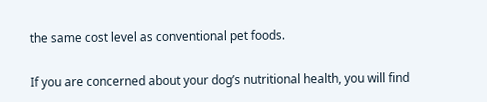the same cost level as conventional pet foods.

If you are concerned about your dog’s nutritional health, you will find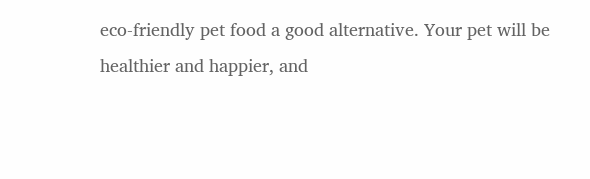eco-friendly pet food a good alternative. Your pet will be healthier and happier, and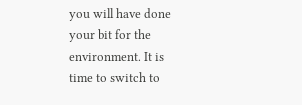you will have done your bit for the environment. It is time to switch to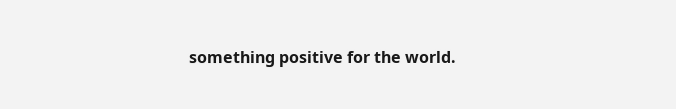something positive for the world.